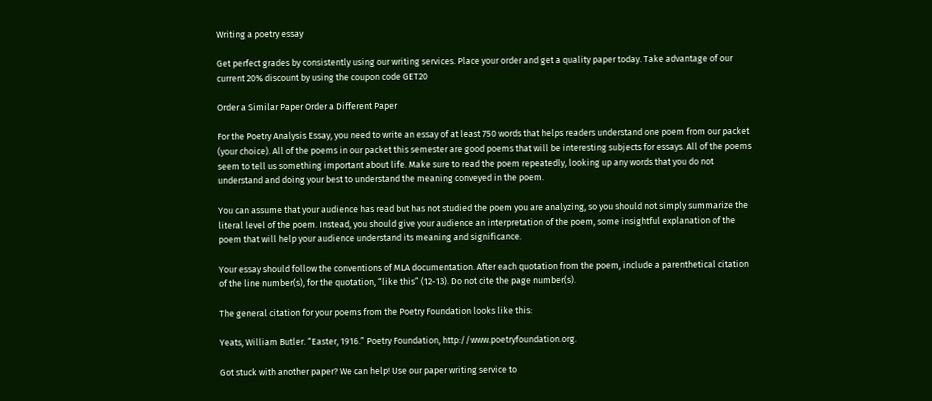Writing a poetry essay

Get perfect grades by consistently using our writing services. Place your order and get a quality paper today. Take advantage of our current 20% discount by using the coupon code GET20

Order a Similar Paper Order a Different Paper

For the Poetry Analysis Essay, you need to write an essay of at least 750 words that helps readers understand one poem from our packet (your choice). All of the poems in our packet this semester are good poems that will be interesting subjects for essays. All of the poems seem to tell us something important about life. Make sure to read the poem repeatedly, looking up any words that you do not understand and doing your best to understand the meaning conveyed in the poem.

You can assume that your audience has read but has not studied the poem you are analyzing, so you should not simply summarize the literal level of the poem. Instead, you should give your audience an interpretation of the poem, some insightful explanation of the poem that will help your audience understand its meaning and significance.

Your essay should follow the conventions of MLA documentation. After each quotation from the poem, include a parenthetical citation of the line number(s), for the quotation, “like this” (12-13). Do not cite the page number(s).

The general citation for your poems from the Poetry Foundation looks like this:

Yeats, William Butler. “Easter, 1916.” Poetry Foundation, http://www.poetryfoundation.org.

Got stuck with another paper? We can help! Use our paper writing service to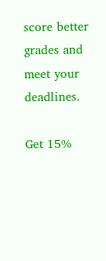score better grades and meet your deadlines.

Get 15%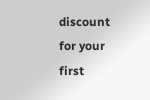discount for your first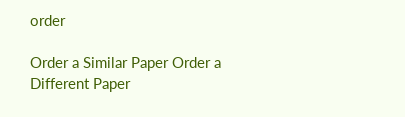order

Order a Similar Paper Order a Different Paper